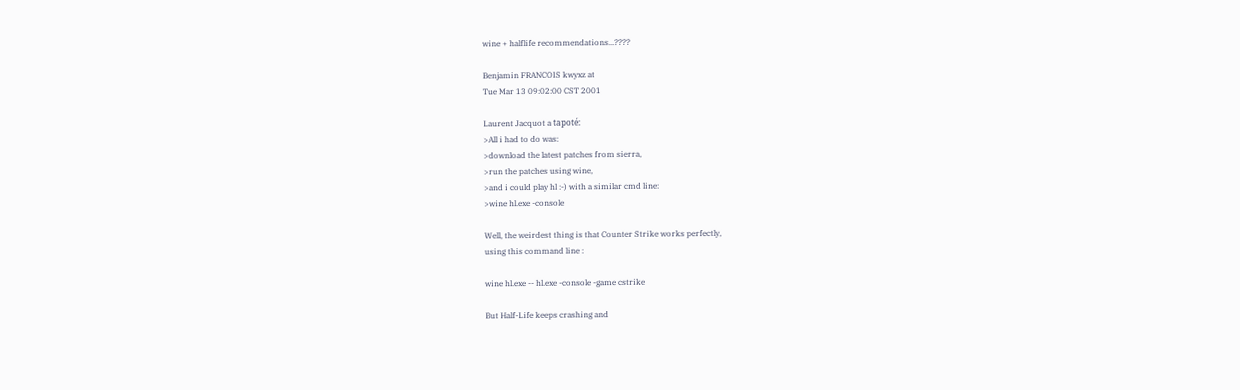wine + halflife recommendations...????

Benjamin FRANCOIS kwyxz at
Tue Mar 13 09:02:00 CST 2001

Laurent Jacquot a tapoté:
>All i had to do was:
>download the latest patches from sierra,
>run the patches using wine,
>and i could play hl :-) with a similar cmd line:
>wine hl.exe -console

Well, the weirdest thing is that Counter Strike works perfectly,
using this command line :

wine hl.exe -- hl.exe -console -game cstrike

But Half-Life keeps crashing and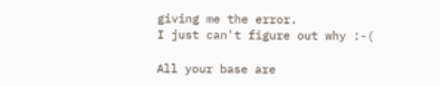giving me the error.
I just can't figure out why :-(

All your base are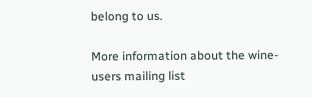belong to us.

More information about the wine-users mailing list